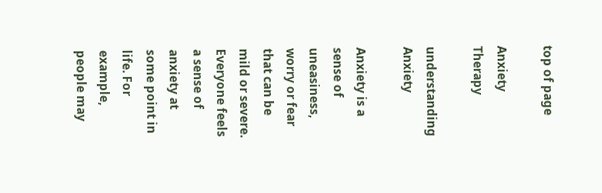top of page

Anxiety Therapy

understanding Anxiety

Anxiety is a sense of uneasiness, worry or fear that can be mild or severe. Everyone feels a sense of anxiety at some point in life. For example, people may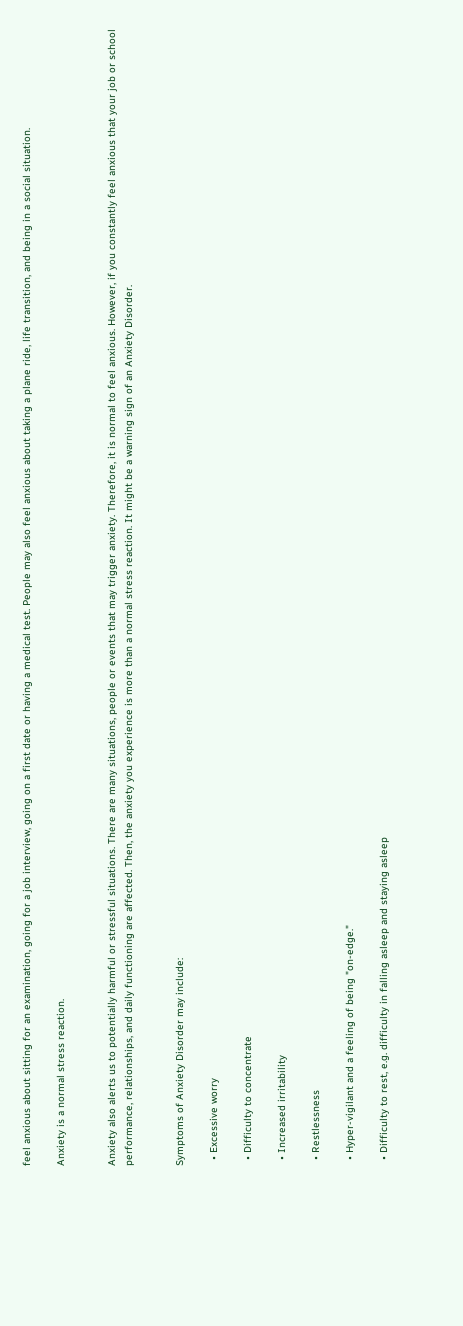feel anxious about sitting for an examination, going for a job interview, going on a first date or having a medical test. People may also feel anxious about taking a plane ride, life transition, and being in a social situation.

Anxiety is a normal stress reaction.


Anxiety also alerts us to potentially harmful or stressful situations. There are many situations, people or events that may trigger anxiety. Therefore, it is normal to feel anxious. However, if you constantly feel anxious that your job or school performance, relationships, and daily functioning are affected. Then, the anxiety you experience is more than a normal stress reaction. It might be a warning sign of an Anxiety Disorder.


Symptoms of Anxiety Disorder may include:

  • Excessive worry

  • Difficulty to concentrate

  • Increased irritability

  • Restlessness

  • Hyper-vigilant and a feeling of being "on-edge."

  • Difficulty to rest, e.g. difficulty in falling asleep and staying asleep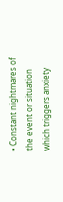• Constant nightmares of the event or situation which triggers anxiety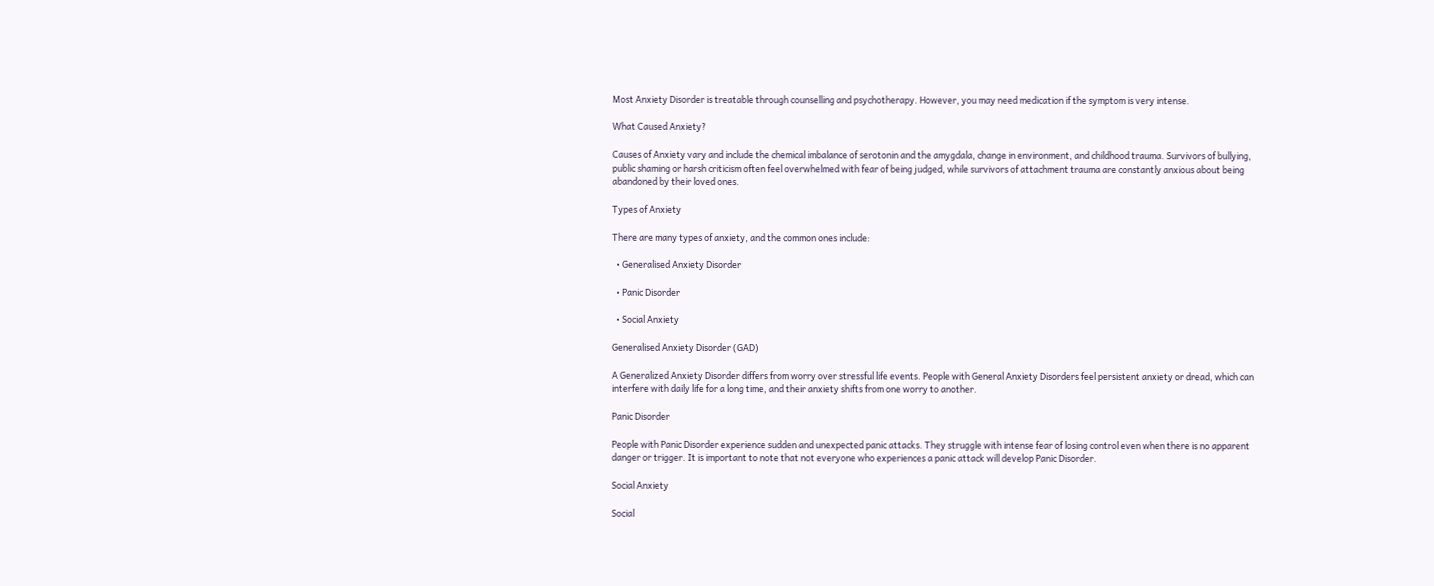Most Anxiety Disorder is treatable through counselling and psychotherapy. However, you may need medication if the symptom is very intense.

What Caused Anxiety?

Causes of Anxiety vary and include the chemical imbalance of serotonin and the amygdala, change in environment, and childhood trauma. Survivors of bullying, public shaming or harsh criticism often feel overwhelmed with fear of being judged, while survivors of attachment trauma are constantly anxious about being abandoned by their loved ones.

Types of Anxiety

There are many types of anxiety, and the common ones include:

  • Generalised Anxiety Disorder

  • Panic Disorder

  • Social Anxiety

Generalised Anxiety Disorder (GAD)

A Generalized Anxiety Disorder differs from worry over stressful life events. People with General Anxiety Disorders feel persistent anxiety or dread, which can interfere with daily life for a long time, and their anxiety shifts from one worry to another.

Panic Disorder

People with Panic Disorder experience sudden and unexpected panic attacks. They struggle with intense fear of losing control even when there is no apparent danger or trigger. It is important to note that not everyone who experiences a panic attack will develop Panic Disorder.

Social Anxiety

Social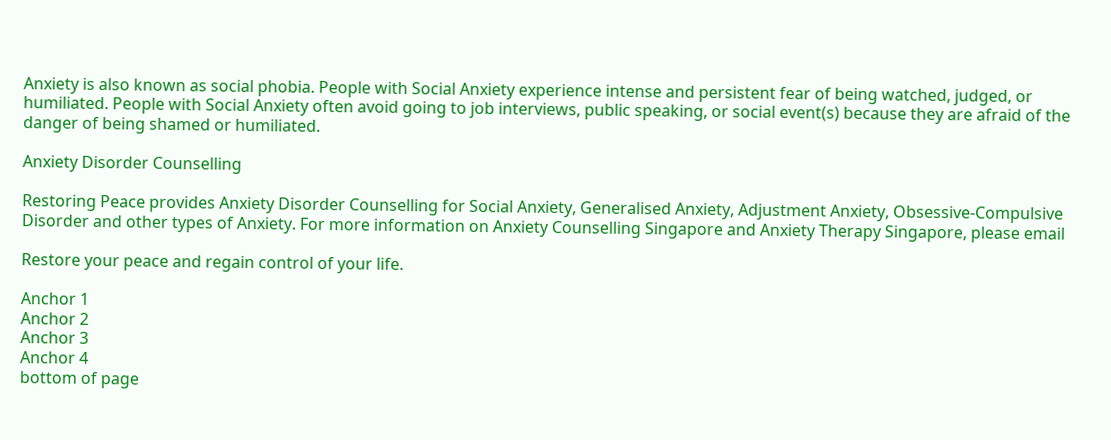Anxiety is also known as social phobia. People with Social Anxiety experience intense and persistent fear of being watched, judged, or humiliated. People with Social Anxiety often avoid going to job interviews, public speaking, or social event(s) because they are afraid of the danger of being shamed or humiliated.

Anxiety Disorder Counselling

Restoring Peace provides Anxiety Disorder Counselling for Social Anxiety, Generalised Anxiety, Adjustment Anxiety, Obsessive-Compulsive Disorder and other types of Anxiety. For more information on Anxiety Counselling Singapore and Anxiety Therapy Singapore, please email

Restore your peace and regain control of your life.

Anchor 1
Anchor 2
Anchor 3
Anchor 4
bottom of page